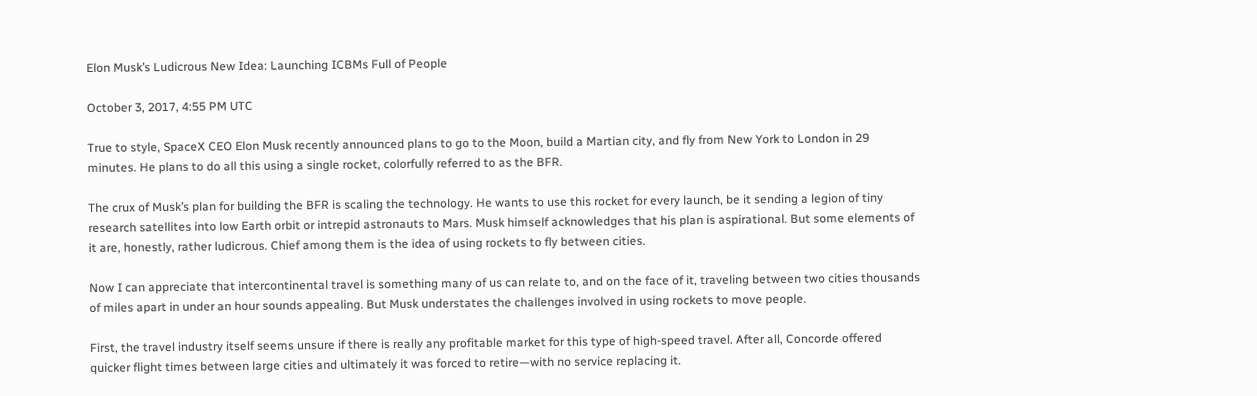Elon Musk’s Ludicrous New Idea: Launching ICBMs Full of People

October 3, 2017, 4:55 PM UTC

True to style, SpaceX CEO Elon Musk recently announced plans to go to the Moon, build a Martian city, and fly from New York to London in 29 minutes. He plans to do all this using a single rocket, colorfully referred to as the BFR.

The crux of Musk’s plan for building the BFR is scaling the technology. He wants to use this rocket for every launch, be it sending a legion of tiny research satellites into low Earth orbit or intrepid astronauts to Mars. Musk himself acknowledges that his plan is aspirational. But some elements of it are, honestly, rather ludicrous. Chief among them is the idea of using rockets to fly between cities.

Now I can appreciate that intercontinental travel is something many of us can relate to, and on the face of it, traveling between two cities thousands of miles apart in under an hour sounds appealing. But Musk understates the challenges involved in using rockets to move people.

First, the travel industry itself seems unsure if there is really any profitable market for this type of high-speed travel. After all, Concorde offered quicker flight times between large cities and ultimately it was forced to retire—with no service replacing it.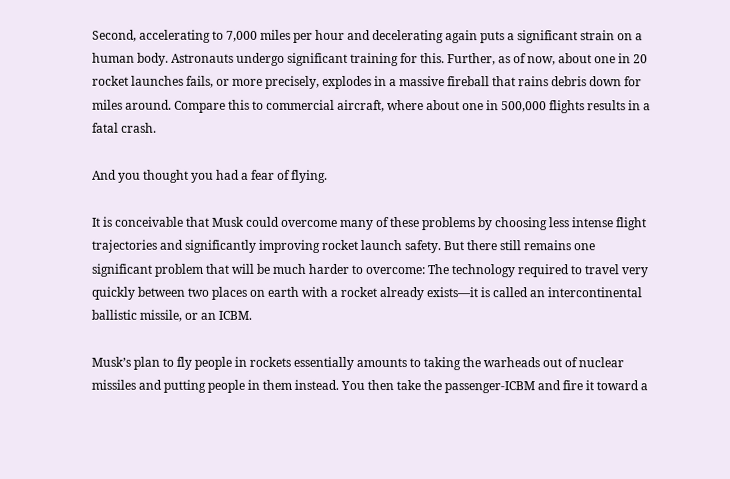Second, accelerating to 7,000 miles per hour and decelerating again puts a significant strain on a human body. Astronauts undergo significant training for this. Further, as of now, about one in 20 rocket launches fails, or more precisely, explodes in a massive fireball that rains debris down for miles around. Compare this to commercial aircraft, where about one in 500,000 flights results in a fatal crash.

And you thought you had a fear of flying.

It is conceivable that Musk could overcome many of these problems by choosing less intense flight trajectories and significantly improving rocket launch safety. But there still remains one significant problem that will be much harder to overcome: The technology required to travel very quickly between two places on earth with a rocket already exists—it is called an intercontinental ballistic missile, or an ICBM.

Musk’s plan to fly people in rockets essentially amounts to taking the warheads out of nuclear missiles and putting people in them instead. You then take the passenger-ICBM and fire it toward a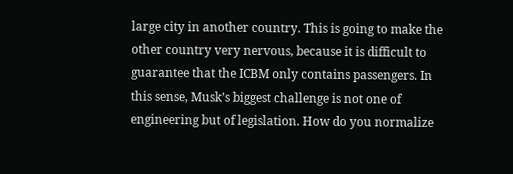large city in another country. This is going to make the other country very nervous, because it is difficult to guarantee that the ICBM only contains passengers. In this sense, Musk’s biggest challenge is not one of engineering but of legislation. How do you normalize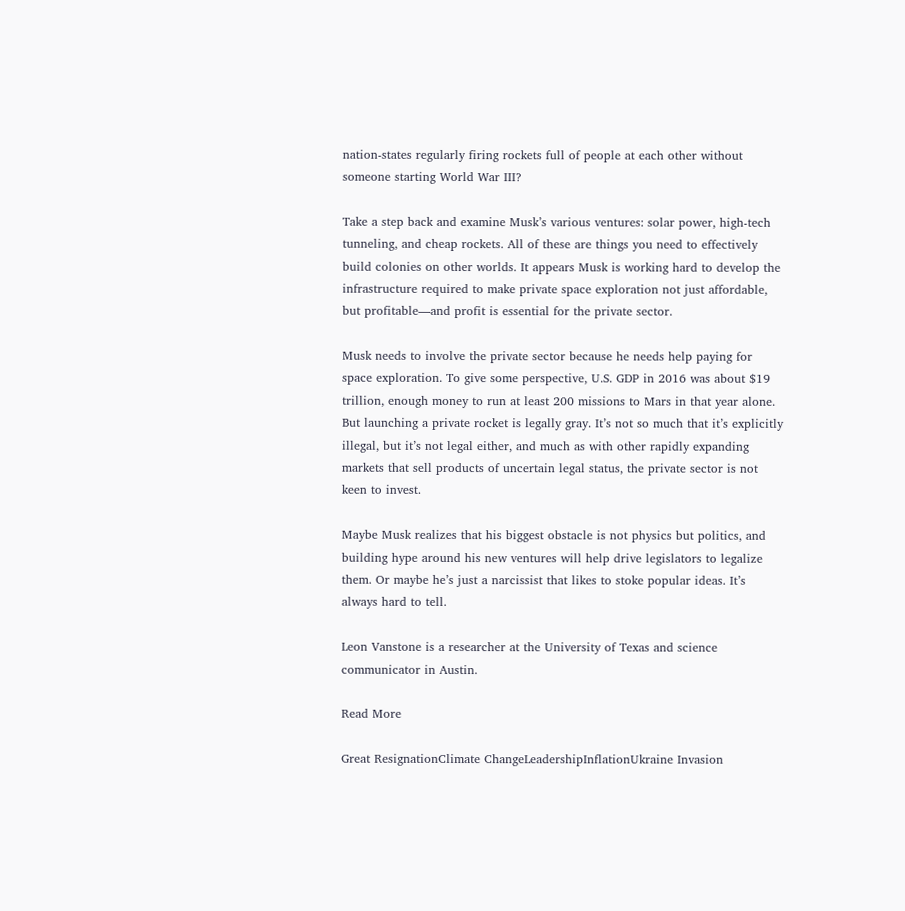nation-states regularly firing rockets full of people at each other without someone starting World War III?

Take a step back and examine Musk’s various ventures: solar power, high-tech tunneling, and cheap rockets. All of these are things you need to effectively build colonies on other worlds. It appears Musk is working hard to develop the infrastructure required to make private space exploration not just affordable, but profitable—and profit is essential for the private sector.

Musk needs to involve the private sector because he needs help paying for space exploration. To give some perspective, U.S. GDP in 2016 was about $19 trillion, enough money to run at least 200 missions to Mars in that year alone. But launching a private rocket is legally gray. It’s not so much that it’s explicitly illegal, but it’s not legal either, and much as with other rapidly expanding markets that sell products of uncertain legal status, the private sector is not keen to invest.

Maybe Musk realizes that his biggest obstacle is not physics but politics, and building hype around his new ventures will help drive legislators to legalize them. Or maybe he’s just a narcissist that likes to stoke popular ideas. It’s always hard to tell.

Leon Vanstone is a researcher at the University of Texas and science communicator in Austin.

Read More

Great ResignationClimate ChangeLeadershipInflationUkraine Invasion